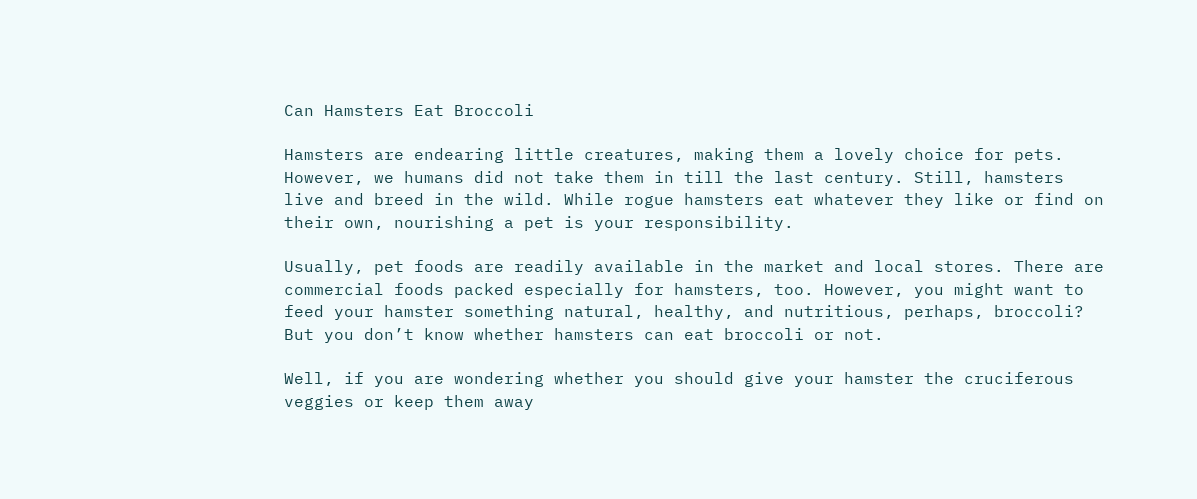Can Hamsters Eat Broccoli

Hamsters are endearing little creatures, making them a lovely choice for pets. However, we humans did not take them in till the last century. Still, hamsters live and breed in the wild. While rogue hamsters eat whatever they like or find on their own, nourishing a pet is your responsibility.

Usually, pet foods are readily available in the market and local stores. There are commercial foods packed especially for hamsters, too. However, you might want to feed your hamster something natural, healthy, and nutritious, perhaps, broccoli? But you don’t know whether hamsters can eat broccoli or not.

Well, if you are wondering whether you should give your hamster the cruciferous veggies or keep them away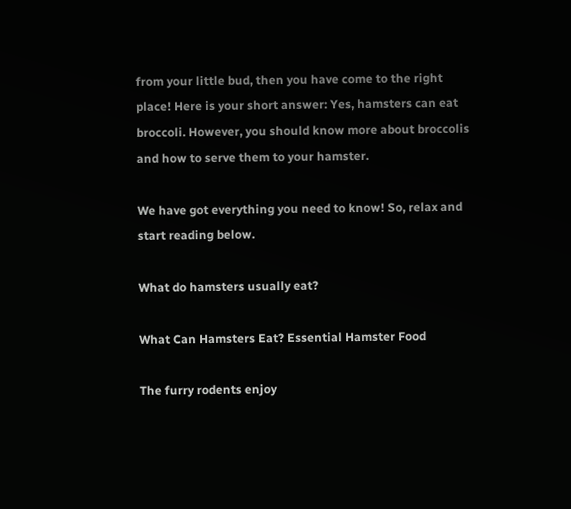from your little bud, then you have come to the right place! Here is your short answer: Yes, hamsters can eat broccoli. However, you should know more about broccolis and how to serve them to your hamster.

We have got everything you need to know! So, relax and start reading below.

What do hamsters usually eat?

What Can Hamsters Eat? Essential Hamster Food

The furry rodents enjoy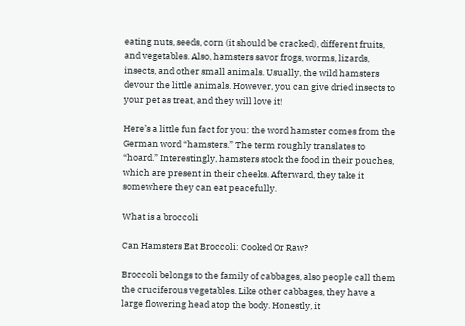eating nuts, seeds, corn (it should be cracked), different fruits, and vegetables. Also, hamsters savor frogs, worms, lizards, insects, and other small animals. Usually, the wild hamsters devour the little animals. However, you can give dried insects to your pet as treat, and they will love it!

Here’s a little fun fact for you: the word hamster comes from the German word “hamsters.” The term roughly translates to “hoard.” Interestingly, hamsters stock the food in their pouches, which are present in their cheeks. Afterward, they take it somewhere they can eat peacefully.

What is a broccoli

Can Hamsters Eat Broccoli: Cooked Or Raw?

Broccoli belongs to the family of cabbages, also people call them the cruciferous vegetables. Like other cabbages, they have a large flowering head atop the body. Honestly, it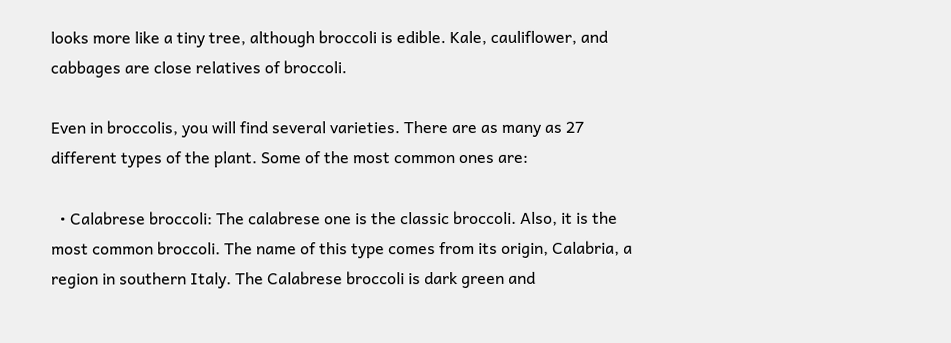looks more like a tiny tree, although broccoli is edible. Kale, cauliflower, and cabbages are close relatives of broccoli.

Even in broccolis, you will find several varieties. There are as many as 27 different types of the plant. Some of the most common ones are:

  • Calabrese broccoli: The calabrese one is the classic broccoli. Also, it is the most common broccoli. The name of this type comes from its origin, Calabria, a region in southern Italy. The Calabrese broccoli is dark green and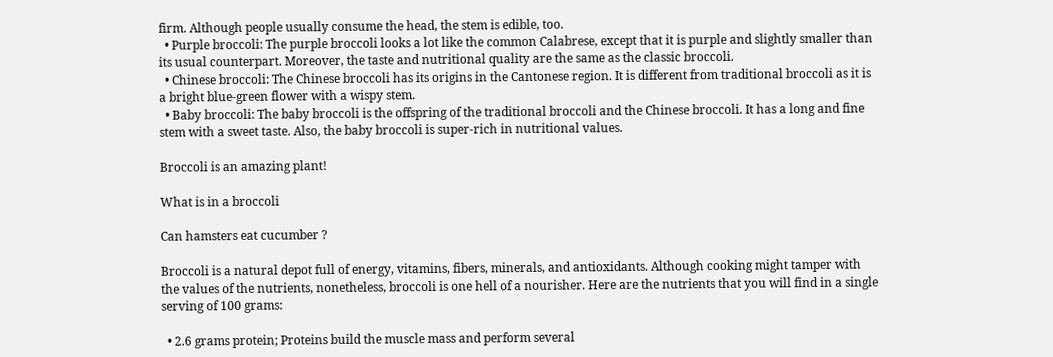firm. Although people usually consume the head, the stem is edible, too.
  • Purple broccoli: The purple broccoli looks a lot like the common Calabrese, except that it is purple and slightly smaller than its usual counterpart. Moreover, the taste and nutritional quality are the same as the classic broccoli.
  • Chinese broccoli: The Chinese broccoli has its origins in the Cantonese region. It is different from traditional broccoli as it is a bright blue-green flower with a wispy stem.
  • Baby broccoli: The baby broccoli is the offspring of the traditional broccoli and the Chinese broccoli. It has a long and fine stem with a sweet taste. Also, the baby broccoli is super-rich in nutritional values.

Broccoli is an amazing plant!

What is in a broccoli

Can hamsters eat cucumber ?

Broccoli is a natural depot full of energy, vitamins, fibers, minerals, and antioxidants. Although cooking might tamper with the values of the nutrients, nonetheless, broccoli is one hell of a nourisher. Here are the nutrients that you will find in a single serving of 100 grams:

  • 2.6 grams protein; Proteins build the muscle mass and perform several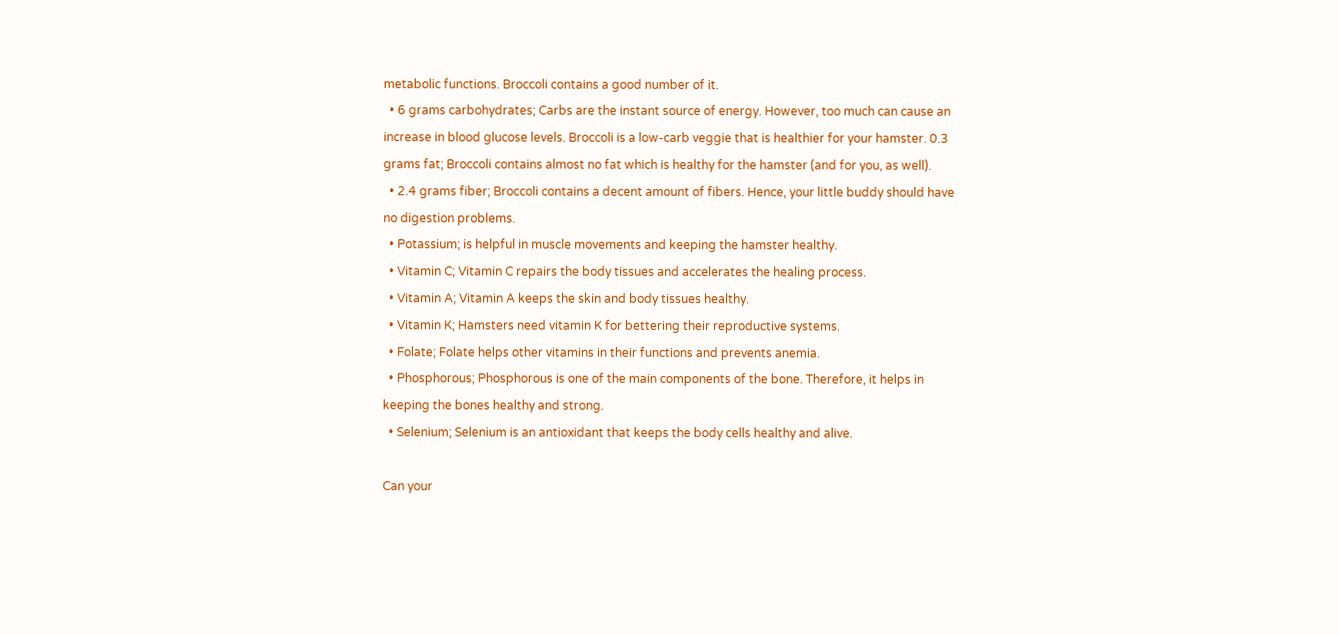metabolic functions. Broccoli contains a good number of it.
  • 6 grams carbohydrates; Carbs are the instant source of energy. However, too much can cause an increase in blood glucose levels. Broccoli is a low-carb veggie that is healthier for your hamster. 0.3 grams fat; Broccoli contains almost no fat which is healthy for the hamster (and for you, as well).
  • 2.4 grams fiber; Broccoli contains a decent amount of fibers. Hence, your little buddy should have no digestion problems.
  • Potassium; is helpful in muscle movements and keeping the hamster healthy.
  • Vitamin C; Vitamin C repairs the body tissues and accelerates the healing process.
  • Vitamin A; Vitamin A keeps the skin and body tissues healthy.
  • Vitamin K; Hamsters need vitamin K for bettering their reproductive systems.
  • Folate; Folate helps other vitamins in their functions and prevents anemia.
  • Phosphorous; Phosphorous is one of the main components of the bone. Therefore, it helps in keeping the bones healthy and strong.
  • Selenium; Selenium is an antioxidant that keeps the body cells healthy and alive.

Can your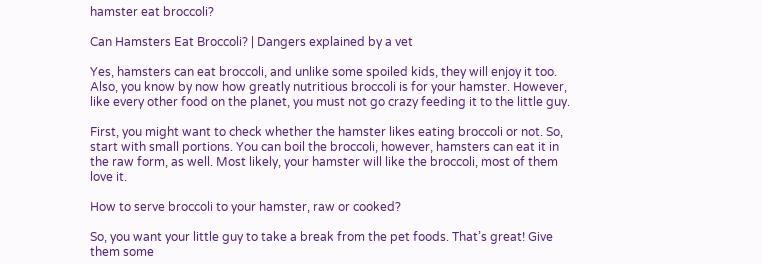hamster eat broccoli?

Can Hamsters Eat Broccoli? | Dangers explained by a vet

Yes, hamsters can eat broccoli, and unlike some spoiled kids, they will enjoy it too. Also, you know by now how greatly nutritious broccoli is for your hamster. However, like every other food on the planet, you must not go crazy feeding it to the little guy.

First, you might want to check whether the hamster likes eating broccoli or not. So, start with small portions. You can boil the broccoli, however, hamsters can eat it in the raw form, as well. Most likely, your hamster will like the broccoli, most of them love it.

How to serve broccoli to your hamster, raw or cooked?

So, you want your little guy to take a break from the pet foods. That’s great! Give them some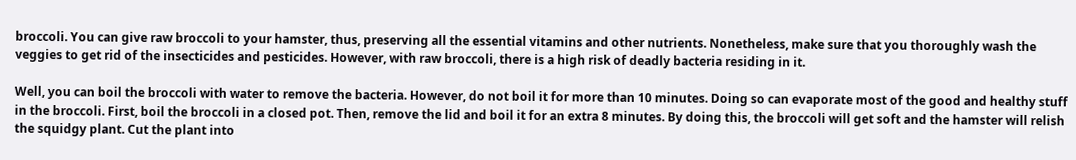broccoli. You can give raw broccoli to your hamster, thus, preserving all the essential vitamins and other nutrients. Nonetheless, make sure that you thoroughly wash the veggies to get rid of the insecticides and pesticides. However, with raw broccoli, there is a high risk of deadly bacteria residing in it.

Well, you can boil the broccoli with water to remove the bacteria. However, do not boil it for more than 10 minutes. Doing so can evaporate most of the good and healthy stuff in the broccoli. First, boil the broccoli in a closed pot. Then, remove the lid and boil it for an extra 8 minutes. By doing this, the broccoli will get soft and the hamster will relish the squidgy plant. Cut the plant into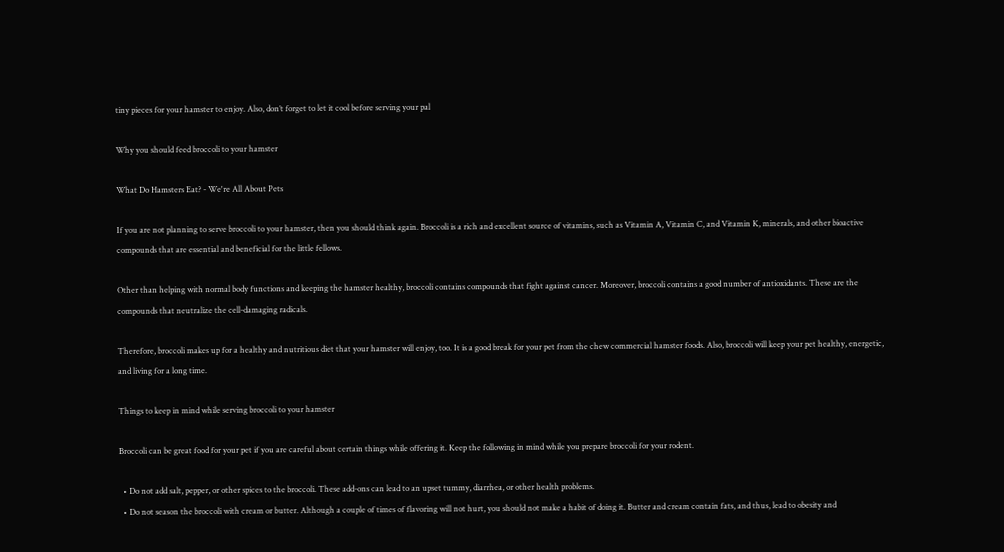tiny pieces for your hamster to enjoy. Also, don’t forget to let it cool before serving your pal

Why you should feed broccoli to your hamster

What Do Hamsters Eat? - We're All About Pets

If you are not planning to serve broccoli to your hamster, then you should think again. Broccoli is a rich and excellent source of vitamins, such as Vitamin A, Vitamin C, and Vitamin K, minerals, and other bioactive compounds that are essential and beneficial for the little fellows.

Other than helping with normal body functions and keeping the hamster healthy, broccoli contains compounds that fight against cancer. Moreover, broccoli contains a good number of antioxidants. These are the compounds that neutralize the cell-damaging radicals.

Therefore, broccoli makes up for a healthy and nutritious diet that your hamster will enjoy, too. It is a good break for your pet from the chew commercial hamster foods. Also, broccoli will keep your pet healthy, energetic, and living for a long time.

Things to keep in mind while serving broccoli to your hamster

Broccoli can be great food for your pet if you are careful about certain things while offering it. Keep the following in mind while you prepare broccoli for your rodent.

  • Do not add salt, pepper, or other spices to the broccoli. These add-ons can lead to an upset tummy, diarrhea, or other health problems.
  • Do not season the broccoli with cream or butter. Although a couple of times of flavoring will not hurt, you should not make a habit of doing it. Butter and cream contain fats, and thus, lead to obesity and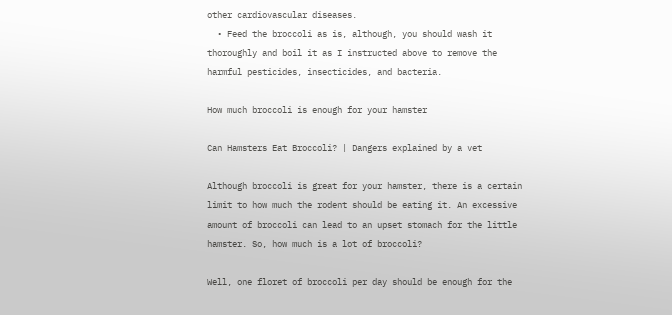other cardiovascular diseases.
  • Feed the broccoli as is, although, you should wash it thoroughly and boil it as I instructed above to remove the harmful pesticides, insecticides, and bacteria.

How much broccoli is enough for your hamster

Can Hamsters Eat Broccoli? | Dangers explained by a vet

Although broccoli is great for your hamster, there is a certain limit to how much the rodent should be eating it. An excessive amount of broccoli can lead to an upset stomach for the little hamster. So, how much is a lot of broccoli?

Well, one floret of broccoli per day should be enough for the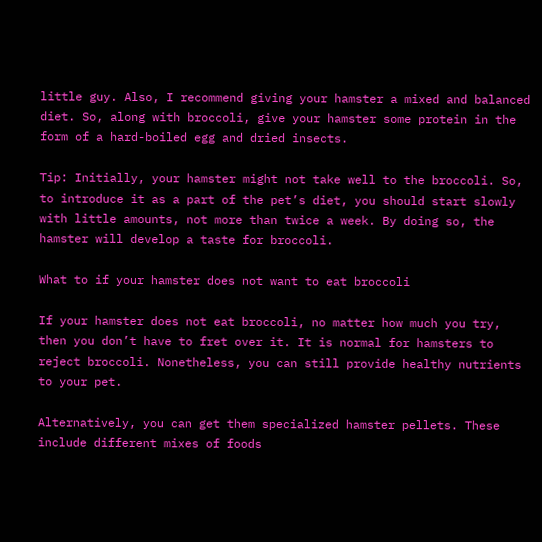little guy. Also, I recommend giving your hamster a mixed and balanced diet. So, along with broccoli, give your hamster some protein in the form of a hard-boiled egg and dried insects.

Tip: Initially, your hamster might not take well to the broccoli. So, to introduce it as a part of the pet’s diet, you should start slowly with little amounts, not more than twice a week. By doing so, the hamster will develop a taste for broccoli.

What to if your hamster does not want to eat broccoli

If your hamster does not eat broccoli, no matter how much you try, then you don’t have to fret over it. It is normal for hamsters to reject broccoli. Nonetheless, you can still provide healthy nutrients to your pet.

Alternatively, you can get them specialized hamster pellets. These include different mixes of foods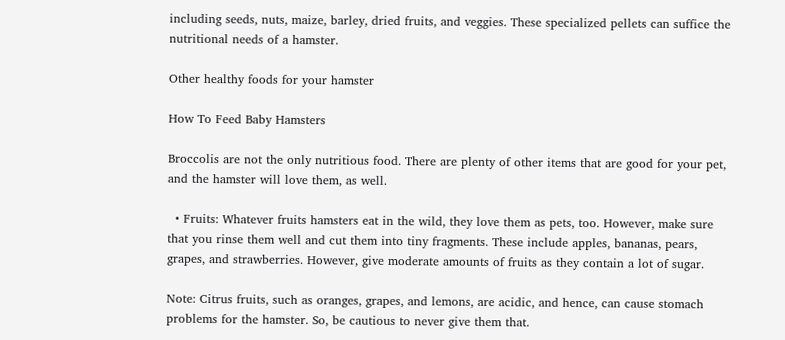including seeds, nuts, maize, barley, dried fruits, and veggies. These specialized pellets can suffice the nutritional needs of a hamster.

Other healthy foods for your hamster

How To Feed Baby Hamsters

Broccolis are not the only nutritious food. There are plenty of other items that are good for your pet, and the hamster will love them, as well.

  • Fruits: Whatever fruits hamsters eat in the wild, they love them as pets, too. However, make sure that you rinse them well and cut them into tiny fragments. These include apples, bananas, pears, grapes, and strawberries. However, give moderate amounts of fruits as they contain a lot of sugar.

Note: Citrus fruits, such as oranges, grapes, and lemons, are acidic, and hence, can cause stomach problems for the hamster. So, be cautious to never give them that.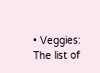• Veggies: The list of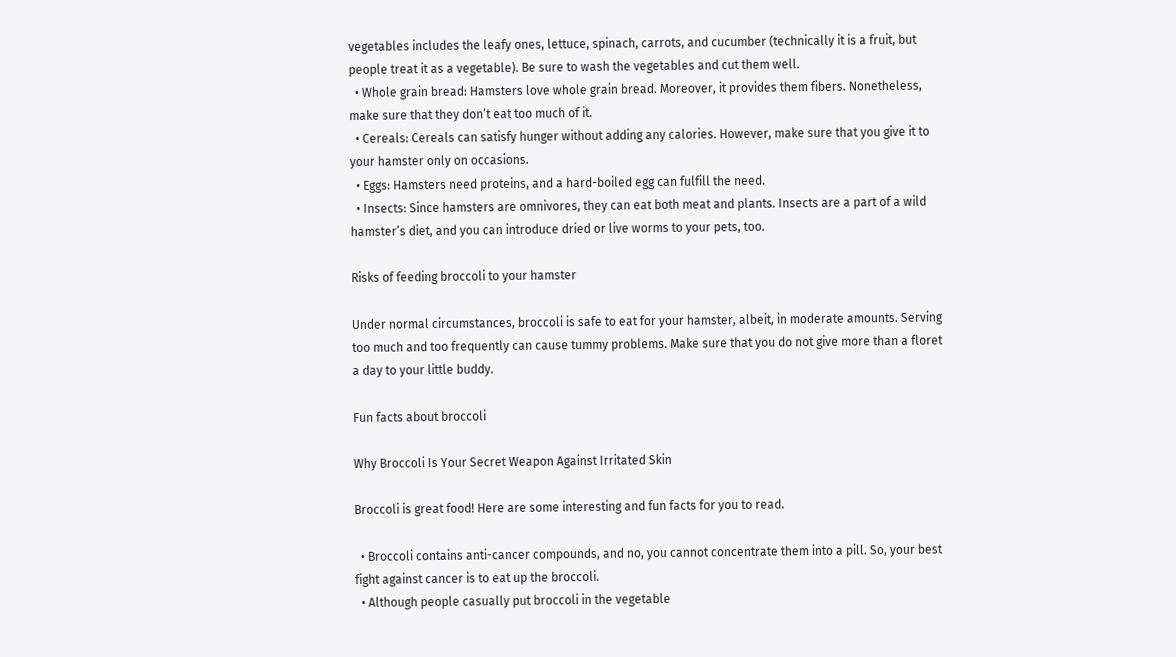vegetables includes the leafy ones, lettuce, spinach, carrots, and cucumber (technically it is a fruit, but people treat it as a vegetable). Be sure to wash the vegetables and cut them well.
  • Whole grain bread: Hamsters love whole grain bread. Moreover, it provides them fibers. Nonetheless, make sure that they don’t eat too much of it.
  • Cereals: Cereals can satisfy hunger without adding any calories. However, make sure that you give it to your hamster only on occasions.
  • Eggs: Hamsters need proteins, and a hard-boiled egg can fulfill the need.
  • Insects: Since hamsters are omnivores, they can eat both meat and plants. Insects are a part of a wild hamster’s diet, and you can introduce dried or live worms to your pets, too.

Risks of feeding broccoli to your hamster

Under normal circumstances, broccoli is safe to eat for your hamster, albeit, in moderate amounts. Serving too much and too frequently can cause tummy problems. Make sure that you do not give more than a floret a day to your little buddy.

Fun facts about broccoli

Why Broccoli Is Your Secret Weapon Against Irritated Skin

Broccoli is great food! Here are some interesting and fun facts for you to read.

  • Broccoli contains anti-cancer compounds, and no, you cannot concentrate them into a pill. So, your best fight against cancer is to eat up the broccoli.
  • Although people casually put broccoli in the vegetable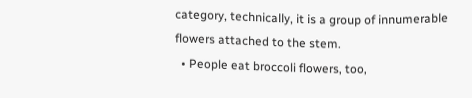category, technically, it is a group of innumerable flowers attached to the stem.
  • People eat broccoli flowers, too,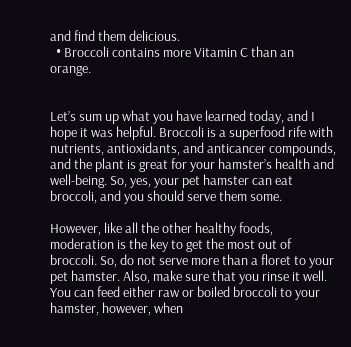and find them delicious.
  • Broccoli contains more Vitamin C than an orange.


Let’s sum up what you have learned today, and I hope it was helpful. Broccoli is a superfood rife with nutrients, antioxidants, and anticancer compounds, and the plant is great for your hamster’s health and well-being. So, yes, your pet hamster can eat broccoli, and you should serve them some.

However, like all the other healthy foods, moderation is the key to get the most out of broccoli. So, do not serve more than a floret to your pet hamster. Also, make sure that you rinse it well. You can feed either raw or boiled broccoli to your hamster, however, when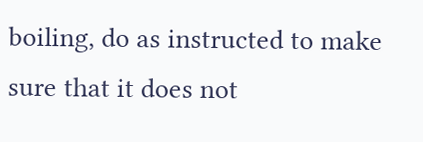boiling, do as instructed to make sure that it does not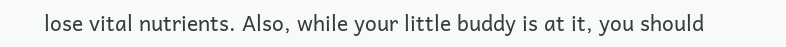lose vital nutrients. Also, while your little buddy is at it, you should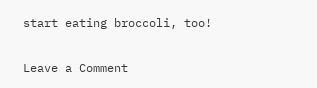start eating broccoli, too!

Leave a Comment